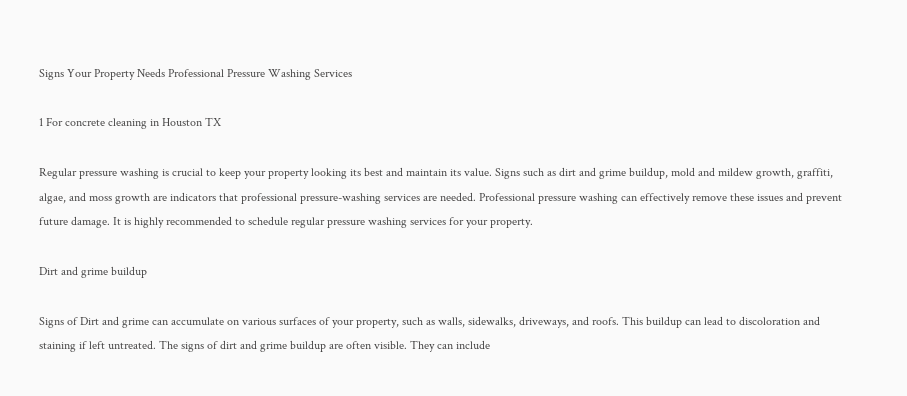Signs Your Property Needs Professional Pressure Washing Services

1 For concrete cleaning in Houston TX

Regular pressure washing is crucial to keep your property looking its best and maintain its value. Signs such as dirt and grime buildup, mold and mildew growth, graffiti, algae, and moss growth are indicators that professional pressure-washing services are needed. Professional pressure washing can effectively remove these issues and prevent future damage. It is highly recommended to schedule regular pressure washing services for your property.

Dirt and grime buildup

Signs of Dirt and grime can accumulate on various surfaces of your property, such as walls, sidewalks, driveways, and roofs. This buildup can lead to discoloration and staining if left untreated. The signs of dirt and grime buildup are often visible. They can include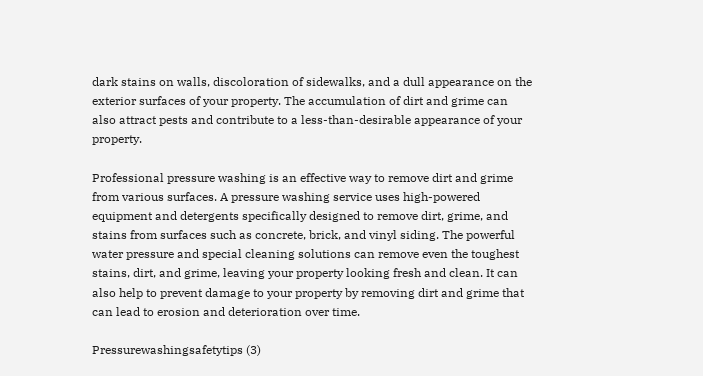dark stains on walls, discoloration of sidewalks, and a dull appearance on the exterior surfaces of your property. The accumulation of dirt and grime can also attract pests and contribute to a less-than-desirable appearance of your property.

Professional pressure washing is an effective way to remove dirt and grime from various surfaces. A pressure washing service uses high-powered equipment and detergents specifically designed to remove dirt, grime, and stains from surfaces such as concrete, brick, and vinyl siding. The powerful water pressure and special cleaning solutions can remove even the toughest stains, dirt, and grime, leaving your property looking fresh and clean. It can also help to prevent damage to your property by removing dirt and grime that can lead to erosion and deterioration over time.

Pressurewashingsafetytips (3)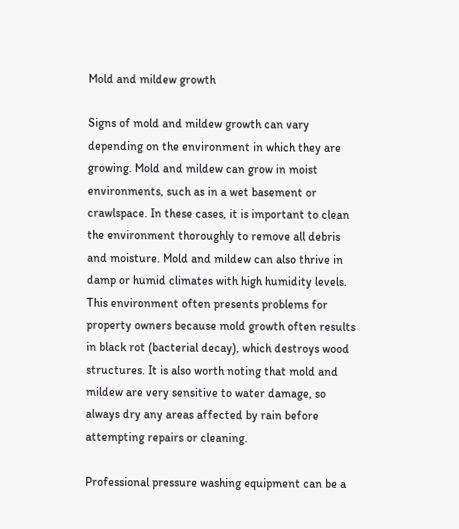Mold and mildew growth

Signs of mold and mildew growth can vary depending on the environment in which they are growing. Mold and mildew can grow in moist environments, such as in a wet basement or crawlspace. In these cases, it is important to clean the environment thoroughly to remove all debris and moisture. Mold and mildew can also thrive in damp or humid climates with high humidity levels. This environment often presents problems for property owners because mold growth often results in black rot (bacterial decay), which destroys wood structures. It is also worth noting that mold and mildew are very sensitive to water damage, so always dry any areas affected by rain before attempting repairs or cleaning.

Professional pressure washing equipment can be a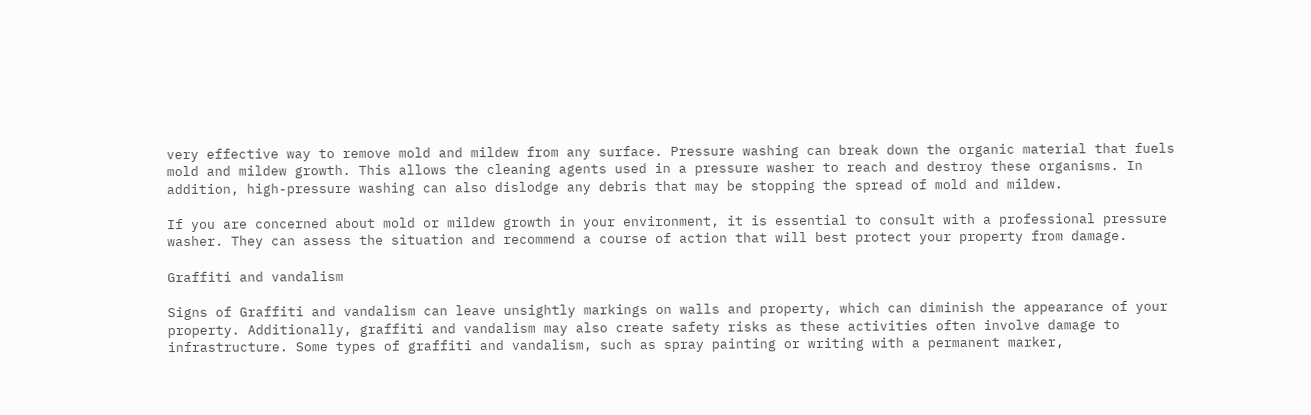very effective way to remove mold and mildew from any surface. Pressure washing can break down the organic material that fuels mold and mildew growth. This allows the cleaning agents used in a pressure washer to reach and destroy these organisms. In addition, high-pressure washing can also dislodge any debris that may be stopping the spread of mold and mildew.

If you are concerned about mold or mildew growth in your environment, it is essential to consult with a professional pressure washer. They can assess the situation and recommend a course of action that will best protect your property from damage.

Graffiti and vandalism

Signs of Graffiti and vandalism can leave unsightly markings on walls and property, which can diminish the appearance of your property. Additionally, graffiti and vandalism may also create safety risks as these activities often involve damage to infrastructure. Some types of graffiti and vandalism, such as spray painting or writing with a permanent marker,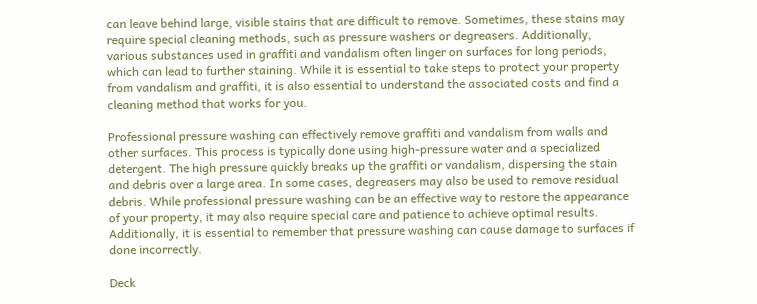can leave behind large, visible stains that are difficult to remove. Sometimes, these stains may require special cleaning methods, such as pressure washers or degreasers. Additionally, various substances used in graffiti and vandalism often linger on surfaces for long periods, which can lead to further staining. While it is essential to take steps to protect your property from vandalism and graffiti, it is also essential to understand the associated costs and find a cleaning method that works for you.

Professional pressure washing can effectively remove graffiti and vandalism from walls and other surfaces. This process is typically done using high-pressure water and a specialized detergent. The high pressure quickly breaks up the graffiti or vandalism, dispersing the stain and debris over a large area. In some cases, degreasers may also be used to remove residual debris. While professional pressure washing can be an effective way to restore the appearance of your property, it may also require special care and patience to achieve optimal results. Additionally, it is essential to remember that pressure washing can cause damage to surfaces if done incorrectly.

Deck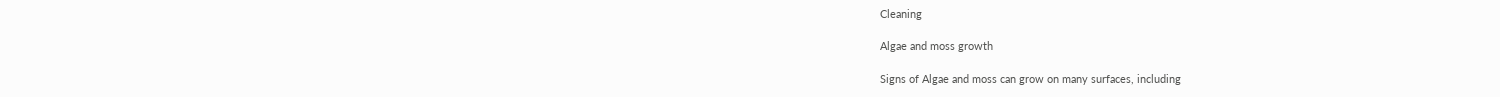Cleaning

Algae and moss growth

Signs of Algae and moss can grow on many surfaces, including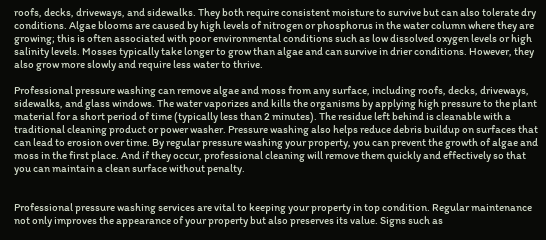roofs, decks, driveways, and sidewalks. They both require consistent moisture to survive but can also tolerate dry conditions. Algae blooms are caused by high levels of nitrogen or phosphorus in the water column where they are growing; this is often associated with poor environmental conditions such as low dissolved oxygen levels or high salinity levels. Mosses typically take longer to grow than algae and can survive in drier conditions. However, they also grow more slowly and require less water to thrive.

Professional pressure washing can remove algae and moss from any surface, including roofs, decks, driveways, sidewalks, and glass windows. The water vaporizes and kills the organisms by applying high pressure to the plant material for a short period of time (typically less than 2 minutes). The residue left behind is cleanable with a traditional cleaning product or power washer. Pressure washing also helps reduce debris buildup on surfaces that can lead to erosion over time. By regular pressure washing your property, you can prevent the growth of algae and moss in the first place. And if they occur, professional cleaning will remove them quickly and effectively so that you can maintain a clean surface without penalty.


Professional pressure washing services are vital to keeping your property in top condition. Regular maintenance not only improves the appearance of your property but also preserves its value. Signs such as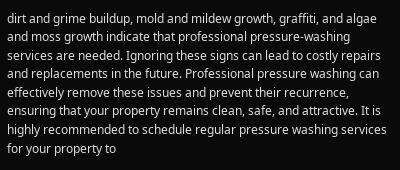dirt and grime buildup, mold and mildew growth, graffiti, and algae and moss growth indicate that professional pressure-washing services are needed. Ignoring these signs can lead to costly repairs and replacements in the future. Professional pressure washing can effectively remove these issues and prevent their recurrence, ensuring that your property remains clean, safe, and attractive. It is highly recommended to schedule regular pressure washing services for your property to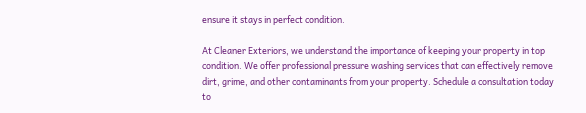ensure it stays in perfect condition.

At Cleaner Exteriors, we understand the importance of keeping your property in top condition. We offer professional pressure washing services that can effectively remove dirt, grime, and other contaminants from your property. Schedule a consultation today to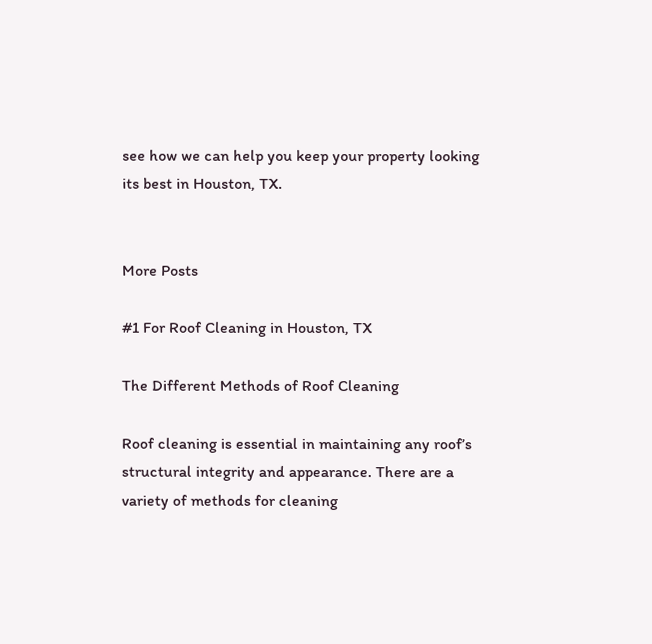see how we can help you keep your property looking its best in Houston, TX.


More Posts

#1 For Roof Cleaning in Houston, TX

The Different Methods of Roof Cleaning

Roof cleaning is essential in maintaining any roof’s structural integrity and appearance. There are a variety of methods for cleaning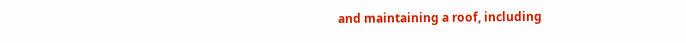and maintaining a roof, including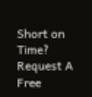Short on Time? Request A Free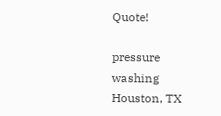Quote!

pressure washing Houston, TX